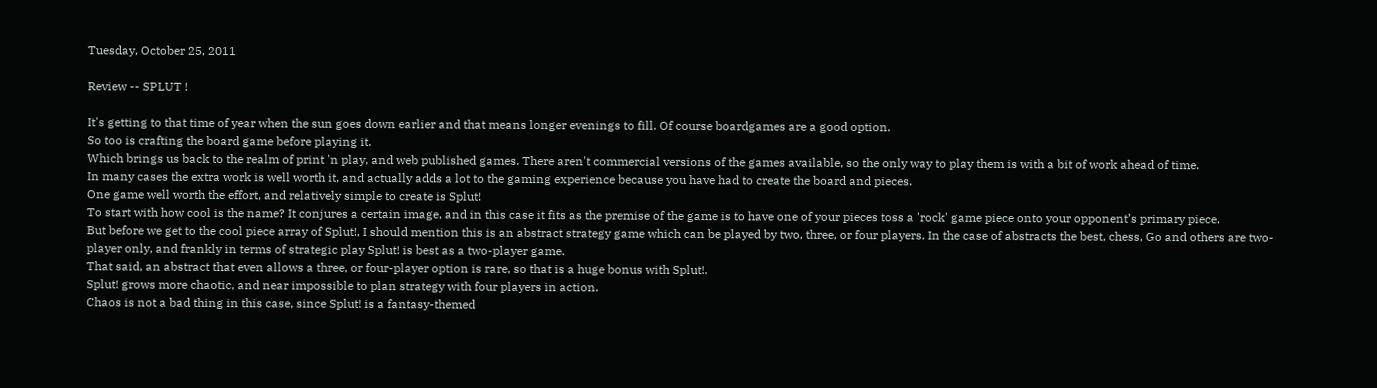Tuesday, October 25, 2011

Review -- SPLUT !

It's getting to that time of year when the sun goes down earlier and that means longer evenings to fill. Of course boardgames are a good option.
So too is crafting the board game before playing it.
Which brings us back to the realm of print 'n play, and web published games. There aren't commercial versions of the games available, so the only way to play them is with a bit of work ahead of time.
In many cases the extra work is well worth it, and actually adds a lot to the gaming experience because you have had to create the board and pieces.
One game well worth the effort, and relatively simple to create is Splut!
To start with how cool is the name? It conjures a certain image, and in this case it fits as the premise of the game is to have one of your pieces toss a 'rock' game piece onto your opponent’s primary piece.
But before we get to the cool piece array of Splut!, I should mention this is an abstract strategy game which can be played by two, three, or four players. In the case of abstracts the best, chess, Go and others are two-player only, and frankly in terms of strategic play Splut! is best as a two-player game.
That said, an abstract that even allows a three, or four-player option is rare, so that is a huge bonus with Splut!.
Splut! grows more chaotic, and near impossible to plan strategy with four players in action.
Chaos is not a bad thing in this case, since Splut! is a fantasy-themed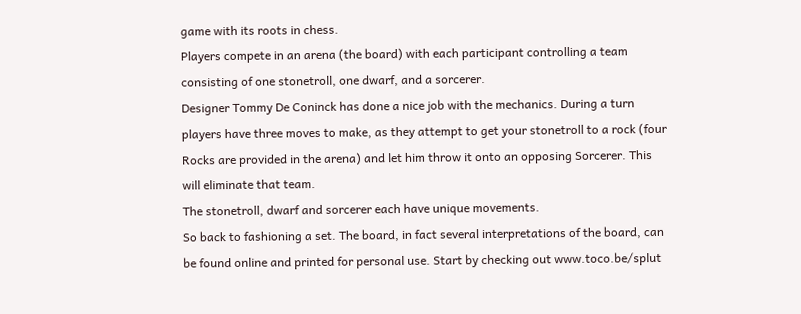game with its roots in chess.
Players compete in an arena (the board) with each participant controlling a team consisting of one stonetroll, one dwarf, and a sorcerer.
Designer Tommy De Coninck has done a nice job with the mechanics. During a turn players have three moves to make, as they attempt to get your stonetroll to a rock (four Rocks are provided in the arena) and let him throw it onto an opposing Sorcerer. This will eliminate that team.
The stonetroll, dwarf and sorcerer each have unique movements.
So back to fashioning a set. The board, in fact several interpretations of the board, can be found online and printed for personal use. Start by checking out www.toco.be/splut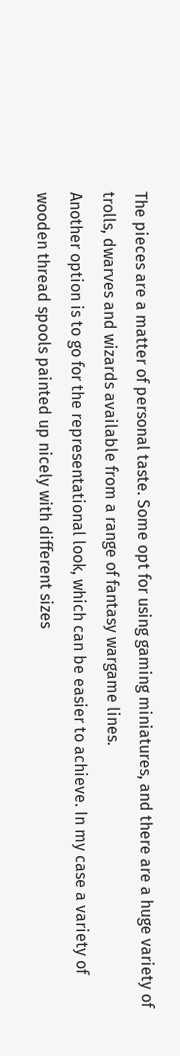The pieces are a matter of personal taste. Some opt for using gaming miniatures, and there are a huge variety of trolls, dwarves and wizards available from a range of fantasy wargame lines.
Another option is to go for the representational look, which can be easier to achieve. In my case a variety of wooden thread spools painted up nicely with different sizes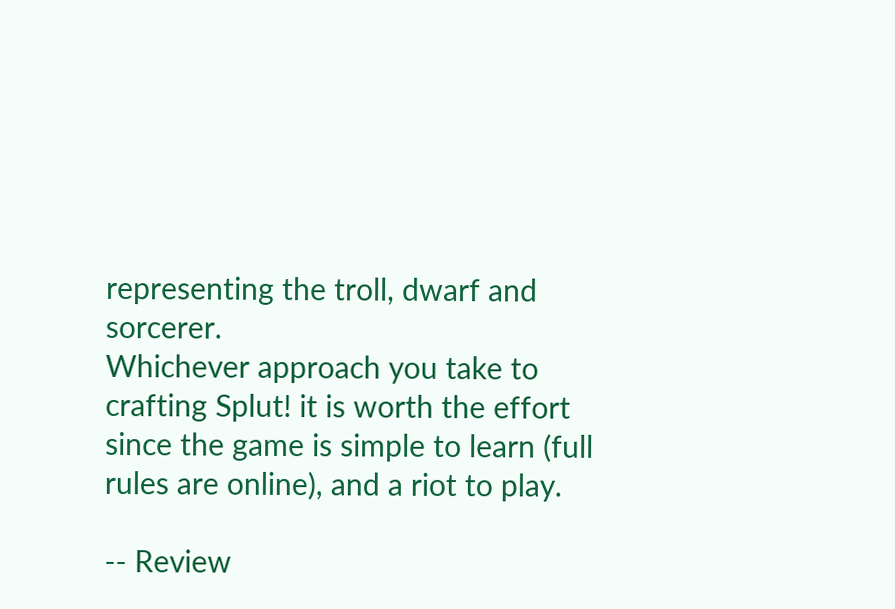representing the troll, dwarf and sorcerer.
Whichever approach you take to crafting Splut! it is worth the effort since the game is simple to learn (full rules are online), and a riot to play.

-- Review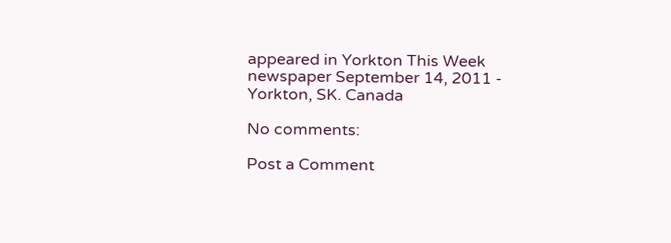appeared in Yorkton This Week newspaper September 14, 2011 - Yorkton, SK. Canada

No comments:

Post a Comment